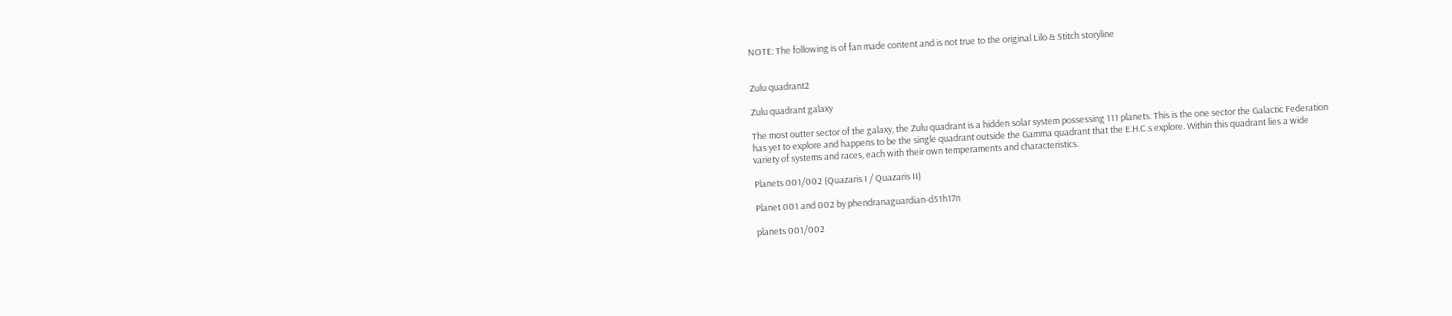NOTE: The following is of fan made content and is not true to the original Lilo & Stitch storyline


Zulu quadrant2

Zulu quadrant galaxy

The most outter sector of the galaxy, the Zulu quadrant is a hidden solar system possessing 111 planets. This is the one sector the Galactic Federation has yet to explore and happens to be the single quadrant outside the Gamma quadrant that the E.H.C.s explore. Within this quadrant lies a wide variety of systems and races, each with their own temperaments and characteristics.

Planets 001/002 (Quazaris I / Quazaris II)

Planet 001 and 002 by phendranaguardian-d51h17n

planets 001/002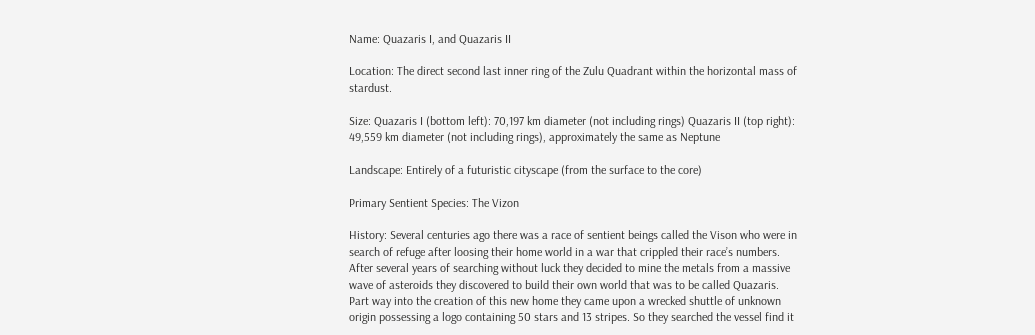Name: Quazaris I, and Quazaris II

Location: The direct second last inner ring of the Zulu Quadrant within the horizontal mass of stardust.

Size: Quazaris I (bottom left): 70,197 km diameter (not including rings) Quazaris II (top right): 49,559 km diameter (not including rings), approximately the same as Neptune

Landscape: Entirely of a futuristic cityscape (from the surface to the core)

Primary Sentient Species: The Vizon

History: Several centuries ago there was a race of sentient beings called the Vison who were in search of refuge after loosing their home world in a war that crippled their race’s numbers. After several years of searching without luck they decided to mine the metals from a massive wave of asteroids they discovered to build their own world that was to be called Quazaris. Part way into the creation of this new home they came upon a wrecked shuttle of unknown origin possessing a logo containing 50 stars and 13 stripes. So they searched the vessel find it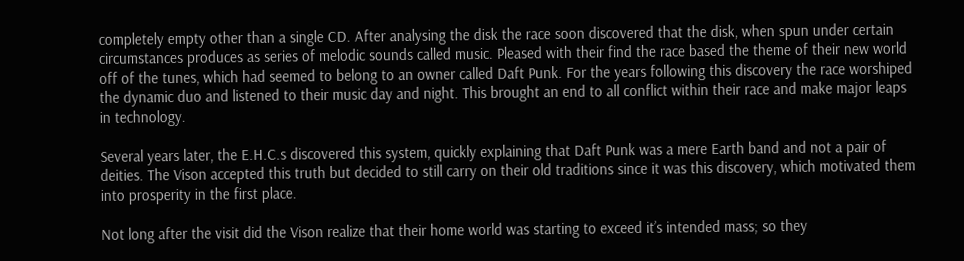completely empty other than a single CD. After analysing the disk the race soon discovered that the disk, when spun under certain circumstances produces as series of melodic sounds called music. Pleased with their find the race based the theme of their new world off of the tunes, which had seemed to belong to an owner called Daft Punk. For the years following this discovery the race worshiped the dynamic duo and listened to their music day and night. This brought an end to all conflict within their race and make major leaps in technology.

Several years later, the E.H.C.s discovered this system, quickly explaining that Daft Punk was a mere Earth band and not a pair of deities. The Vison accepted this truth but decided to still carry on their old traditions since it was this discovery, which motivated them into prosperity in the first place.

Not long after the visit did the Vison realize that their home world was starting to exceed it’s intended mass; so they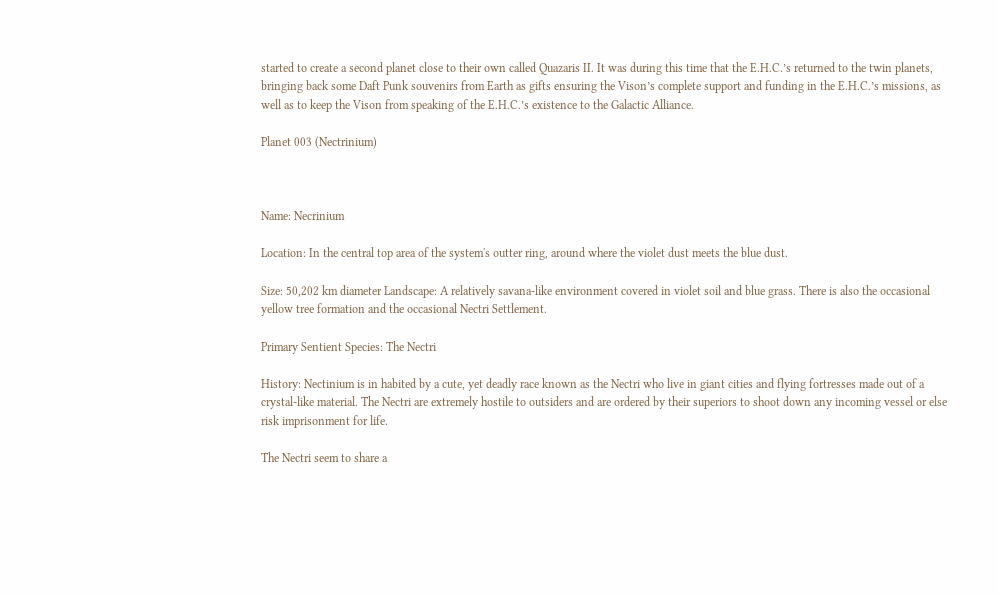started to create a second planet close to their own called Quazaris II. It was during this time that the E.H.C.’s returned to the twin planets, bringing back some Daft Punk souvenirs from Earth as gifts ensuring the Vison’s complete support and funding in the E.H.C.’s missions, as well as to keep the Vison from speaking of the E.H.C.’s existence to the Galactic Alliance.

Planet 003 (Nectrinium)



Name: Necrinium

Location: In the central top area of the system's outter ring, around where the violet dust meets the blue dust.

Size: 50,202 km diameter Landscape: A relatively savana-like environment covered in violet soil and blue grass. There is also the occasional yellow tree formation and the occasional Nectri Settlement.

Primary Sentient Species: The Nectri

History: Nectinium is in habited by a cute, yet deadly race known as the Nectri who live in giant cities and flying fortresses made out of a crystal-like material. The Nectri are extremely hostile to outsiders and are ordered by their superiors to shoot down any incoming vessel or else risk imprisonment for life.

The Nectri seem to share a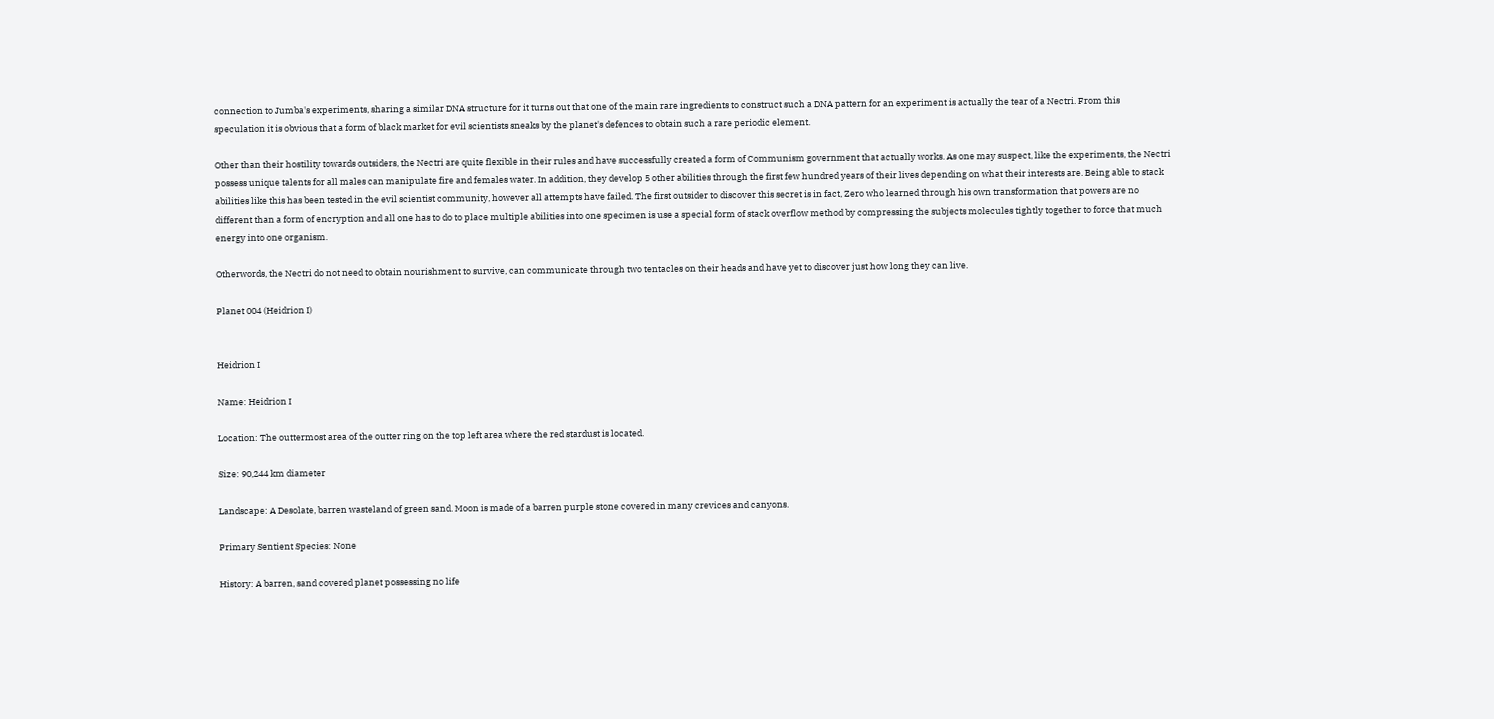connection to Jumba's experiments, sharing a similar DNA structure for it turns out that one of the main rare ingredients to construct such a DNA pattern for an experiment is actually the tear of a Nectri. From this speculation it is obvious that a form of black market for evil scientists sneaks by the planet's defences to obtain such a rare periodic element.

Other than their hostility towards outsiders, the Nectri are quite flexible in their rules and have successfully created a form of Communism government that actually works. As one may suspect, like the experiments, the Nectri possess unique talents for all males can manipulate fire and females water. In addition, they develop 5 other abilities through the first few hundred years of their lives depending on what their interests are. Being able to stack abilities like this has been tested in the evil scientist community, however all attempts have failed. The first outsider to discover this secret is in fact, Zero who learned through his own transformation that powers are no different than a form of encryption and all one has to do to place multiple abilities into one specimen is use a special form of stack overflow method by compressing the subjects molecules tightly together to force that much energy into one organism.

Otherwords, the Nectri do not need to obtain nourishment to survive, can communicate through two tentacles on their heads and have yet to discover just how long they can live.

Planet 004 (Heidrion I)


Heidrion I

Name: Heidrion I

Location: The outtermost area of the outter ring on the top left area where the red stardust is located.

Size: 90,244 km diameter

Landscape: A Desolate, barren wasteland of green sand. Moon is made of a barren purple stone covered in many crevices and canyons.

Primary Sentient Species: None

History: A barren, sand covered planet possessing no life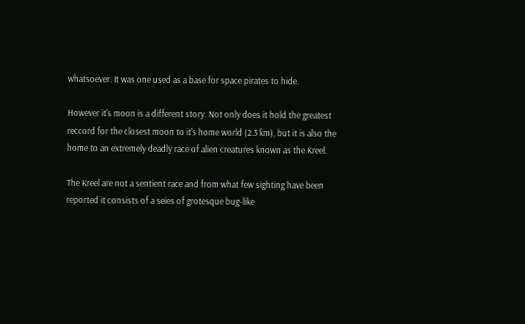whatsoever. It was one used as a base for space pirates to hide.

However it's moon is a different story. Not only does it hold the greatest reccord for the closest moon to it's home world (2.3 km), but it is also the home to an extremely deadly race of alien creatures known as the Kreel.

The Kreel are not a sentient race and from what few sighting have been reported it consists of a seies of grotesque bug-like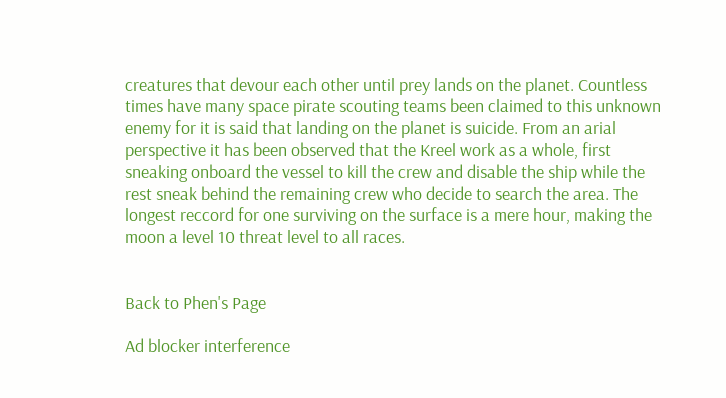creatures that devour each other until prey lands on the planet. Countless times have many space pirate scouting teams been claimed to this unknown enemy for it is said that landing on the planet is suicide. From an arial perspective it has been observed that the Kreel work as a whole, first sneaking onboard the vessel to kill the crew and disable the ship while the rest sneak behind the remaining crew who decide to search the area. The longest reccord for one surviving on the surface is a mere hour, making the moon a level 10 threat level to all races.


Back to Phen's Page

Ad blocker interference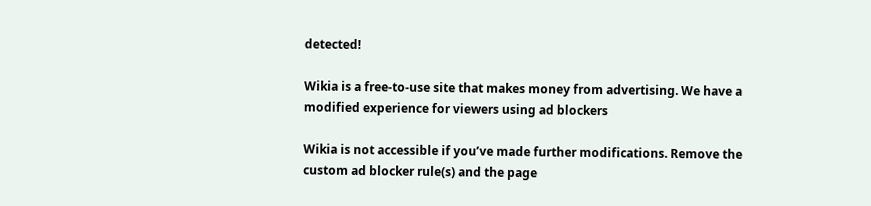detected!

Wikia is a free-to-use site that makes money from advertising. We have a modified experience for viewers using ad blockers

Wikia is not accessible if you’ve made further modifications. Remove the custom ad blocker rule(s) and the page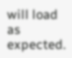will load as expected.